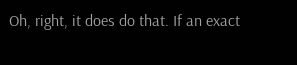Oh, right, it does do that. If an exact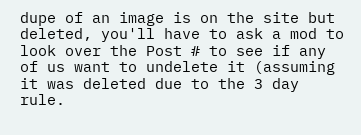dupe of an image is on the site but deleted, you'll have to ask a mod to look over the Post # to see if any of us want to undelete it (assuming it was deleted due to the 3 day rule.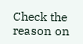Check the reason on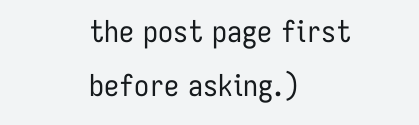the post page first before asking.)